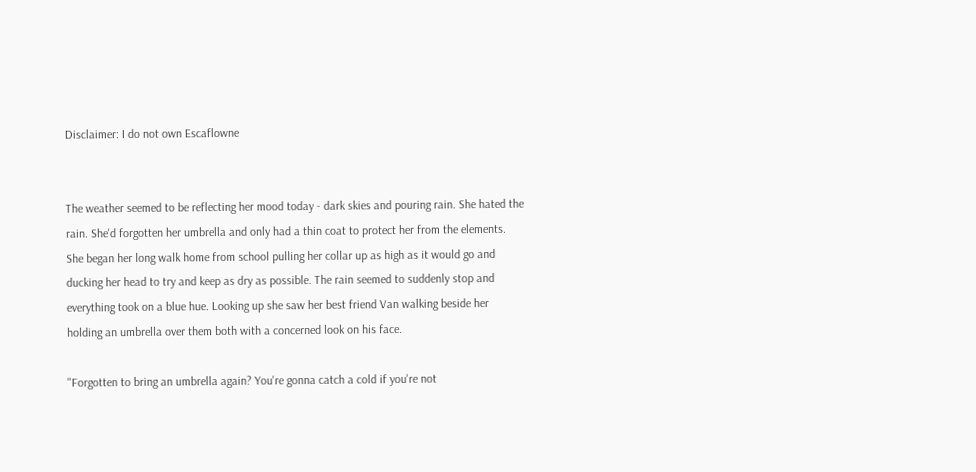Disclaimer: I do not own Escaflowne


The weather seemed to be reflecting her mood today - dark skies and pouring rain. She hated the rain. She'd forgotten her umbrella and only had a thin coat to protect her from the elements. She began her long walk home from school pulling her collar up as high as it would go and ducking her head to try and keep as dry as possible. The rain seemed to suddenly stop and everything took on a blue hue. Looking up she saw her best friend Van walking beside her holding an umbrella over them both with a concerned look on his face.

"Forgotten to bring an umbrella again? You're gonna catch a cold if you're not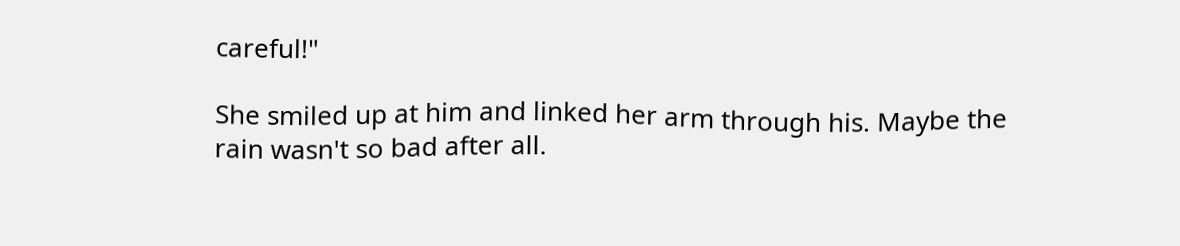careful!"

She smiled up at him and linked her arm through his. Maybe the rain wasn't so bad after all.